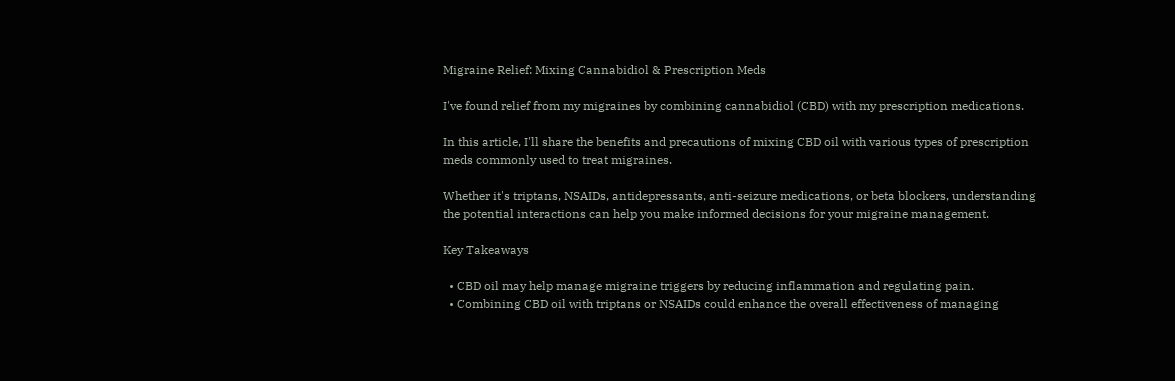Migraine Relief: Mixing Cannabidiol & Prescription Meds

I've found relief from my migraines by combining cannabidiol (CBD) with my prescription medications.

In this article, I'll share the benefits and precautions of mixing CBD oil with various types of prescription meds commonly used to treat migraines.

Whether it's triptans, NSAIDs, antidepressants, anti-seizure medications, or beta blockers, understanding the potential interactions can help you make informed decisions for your migraine management.

Key Takeaways

  • CBD oil may help manage migraine triggers by reducing inflammation and regulating pain.
  • Combining CBD oil with triptans or NSAIDs could enhance the overall effectiveness of managing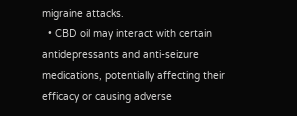migraine attacks.
  • CBD oil may interact with certain antidepressants and anti-seizure medications, potentially affecting their efficacy or causing adverse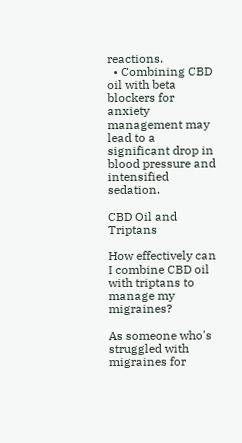reactions.
  • Combining CBD oil with beta blockers for anxiety management may lead to a significant drop in blood pressure and intensified sedation.

CBD Oil and Triptans

How effectively can I combine CBD oil with triptans to manage my migraines?

As someone who's struggled with migraines for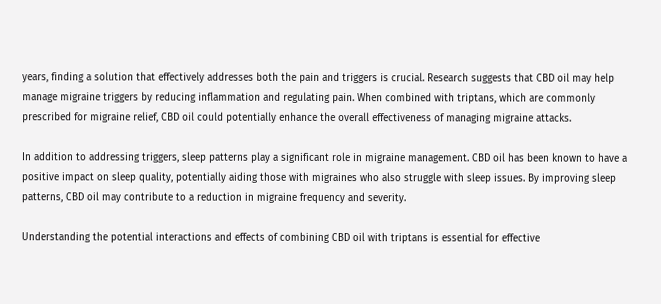years, finding a solution that effectively addresses both the pain and triggers is crucial. Research suggests that CBD oil may help manage migraine triggers by reducing inflammation and regulating pain. When combined with triptans, which are commonly prescribed for migraine relief, CBD oil could potentially enhance the overall effectiveness of managing migraine attacks.

In addition to addressing triggers, sleep patterns play a significant role in migraine management. CBD oil has been known to have a positive impact on sleep quality, potentially aiding those with migraines who also struggle with sleep issues. By improving sleep patterns, CBD oil may contribute to a reduction in migraine frequency and severity.

Understanding the potential interactions and effects of combining CBD oil with triptans is essential for effective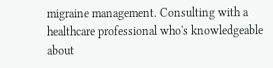migraine management. Consulting with a healthcare professional who's knowledgeable about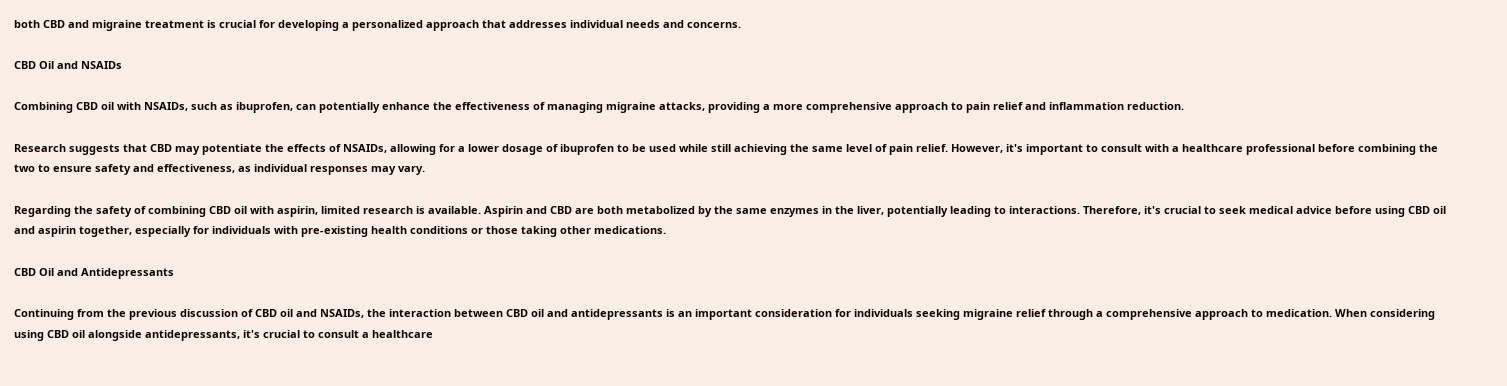both CBD and migraine treatment is crucial for developing a personalized approach that addresses individual needs and concerns.

CBD Oil and NSAIDs

Combining CBD oil with NSAIDs, such as ibuprofen, can potentially enhance the effectiveness of managing migraine attacks, providing a more comprehensive approach to pain relief and inflammation reduction.

Research suggests that CBD may potentiate the effects of NSAIDs, allowing for a lower dosage of ibuprofen to be used while still achieving the same level of pain relief. However, it's important to consult with a healthcare professional before combining the two to ensure safety and effectiveness, as individual responses may vary.

Regarding the safety of combining CBD oil with aspirin, limited research is available. Aspirin and CBD are both metabolized by the same enzymes in the liver, potentially leading to interactions. Therefore, it's crucial to seek medical advice before using CBD oil and aspirin together, especially for individuals with pre-existing health conditions or those taking other medications.

CBD Oil and Antidepressants

Continuing from the previous discussion of CBD oil and NSAIDs, the interaction between CBD oil and antidepressants is an important consideration for individuals seeking migraine relief through a comprehensive approach to medication. When considering using CBD oil alongside antidepressants, it's crucial to consult a healthcare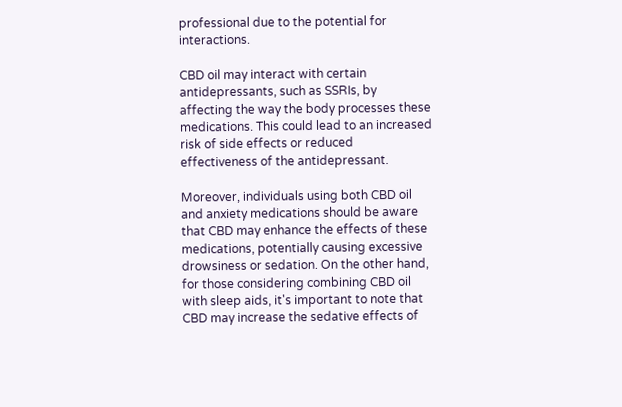professional due to the potential for interactions.

CBD oil may interact with certain antidepressants, such as SSRIs, by affecting the way the body processes these medications. This could lead to an increased risk of side effects or reduced effectiveness of the antidepressant.

Moreover, individuals using both CBD oil and anxiety medications should be aware that CBD may enhance the effects of these medications, potentially causing excessive drowsiness or sedation. On the other hand, for those considering combining CBD oil with sleep aids, it's important to note that CBD may increase the sedative effects of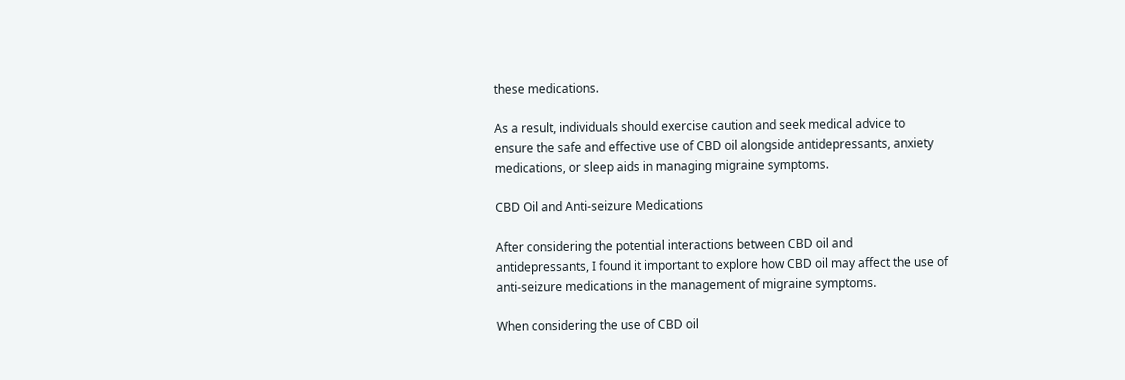these medications.

As a result, individuals should exercise caution and seek medical advice to ensure the safe and effective use of CBD oil alongside antidepressants, anxiety medications, or sleep aids in managing migraine symptoms.

CBD Oil and Anti-seizure Medications

After considering the potential interactions between CBD oil and antidepressants, I found it important to explore how CBD oil may affect the use of anti-seizure medications in the management of migraine symptoms.

When considering the use of CBD oil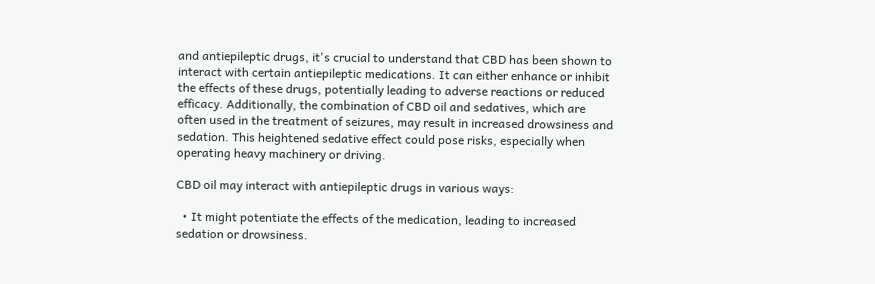and antiepileptic drugs, it's crucial to understand that CBD has been shown to interact with certain antiepileptic medications. It can either enhance or inhibit the effects of these drugs, potentially leading to adverse reactions or reduced efficacy. Additionally, the combination of CBD oil and sedatives, which are often used in the treatment of seizures, may result in increased drowsiness and sedation. This heightened sedative effect could pose risks, especially when operating heavy machinery or driving.

CBD oil may interact with antiepileptic drugs in various ways:

  • It might potentiate the effects of the medication, leading to increased sedation or drowsiness.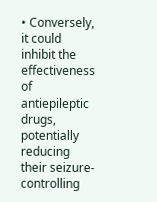• Conversely, it could inhibit the effectiveness of antiepileptic drugs, potentially reducing their seizure-controlling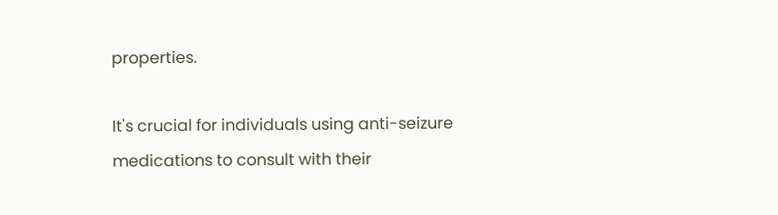properties.

It's crucial for individuals using anti-seizure medications to consult with their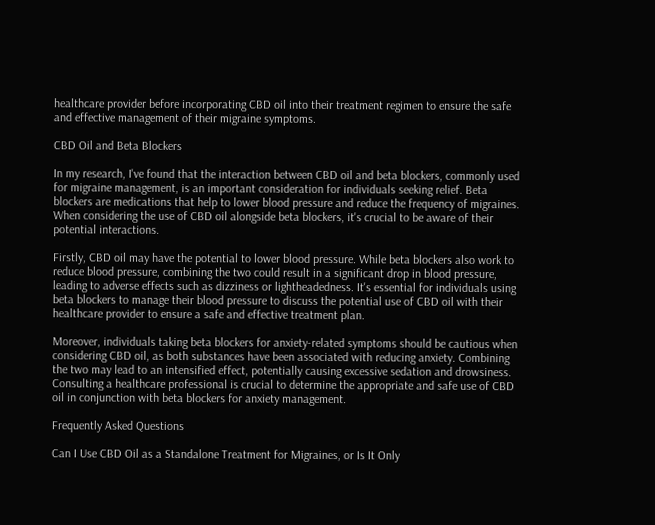healthcare provider before incorporating CBD oil into their treatment regimen to ensure the safe and effective management of their migraine symptoms.

CBD Oil and Beta Blockers

In my research, I've found that the interaction between CBD oil and beta blockers, commonly used for migraine management, is an important consideration for individuals seeking relief. Beta blockers are medications that help to lower blood pressure and reduce the frequency of migraines. When considering the use of CBD oil alongside beta blockers, it's crucial to be aware of their potential interactions.

Firstly, CBD oil may have the potential to lower blood pressure. While beta blockers also work to reduce blood pressure, combining the two could result in a significant drop in blood pressure, leading to adverse effects such as dizziness or lightheadedness. It's essential for individuals using beta blockers to manage their blood pressure to discuss the potential use of CBD oil with their healthcare provider to ensure a safe and effective treatment plan.

Moreover, individuals taking beta blockers for anxiety-related symptoms should be cautious when considering CBD oil, as both substances have been associated with reducing anxiety. Combining the two may lead to an intensified effect, potentially causing excessive sedation and drowsiness. Consulting a healthcare professional is crucial to determine the appropriate and safe use of CBD oil in conjunction with beta blockers for anxiety management.

Frequently Asked Questions

Can I Use CBD Oil as a Standalone Treatment for Migraines, or Is It Only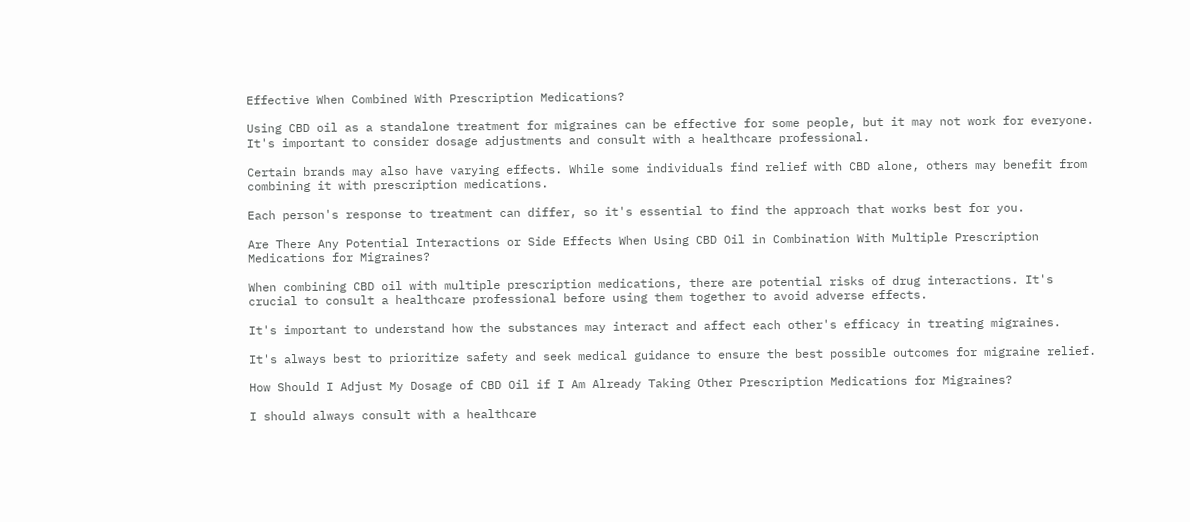Effective When Combined With Prescription Medications?

Using CBD oil as a standalone treatment for migraines can be effective for some people, but it may not work for everyone. It's important to consider dosage adjustments and consult with a healthcare professional.

Certain brands may also have varying effects. While some individuals find relief with CBD alone, others may benefit from combining it with prescription medications.

Each person's response to treatment can differ, so it's essential to find the approach that works best for you.

Are There Any Potential Interactions or Side Effects When Using CBD Oil in Combination With Multiple Prescription Medications for Migraines?

When combining CBD oil with multiple prescription medications, there are potential risks of drug interactions. It's crucial to consult a healthcare professional before using them together to avoid adverse effects.

It's important to understand how the substances may interact and affect each other's efficacy in treating migraines.

It's always best to prioritize safety and seek medical guidance to ensure the best possible outcomes for migraine relief.

How Should I Adjust My Dosage of CBD Oil if I Am Already Taking Other Prescription Medications for Migraines?

I should always consult with a healthcare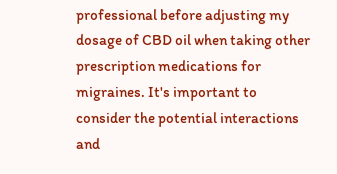professional before adjusting my dosage of CBD oil when taking other prescription medications for migraines. It's important to consider the potential interactions and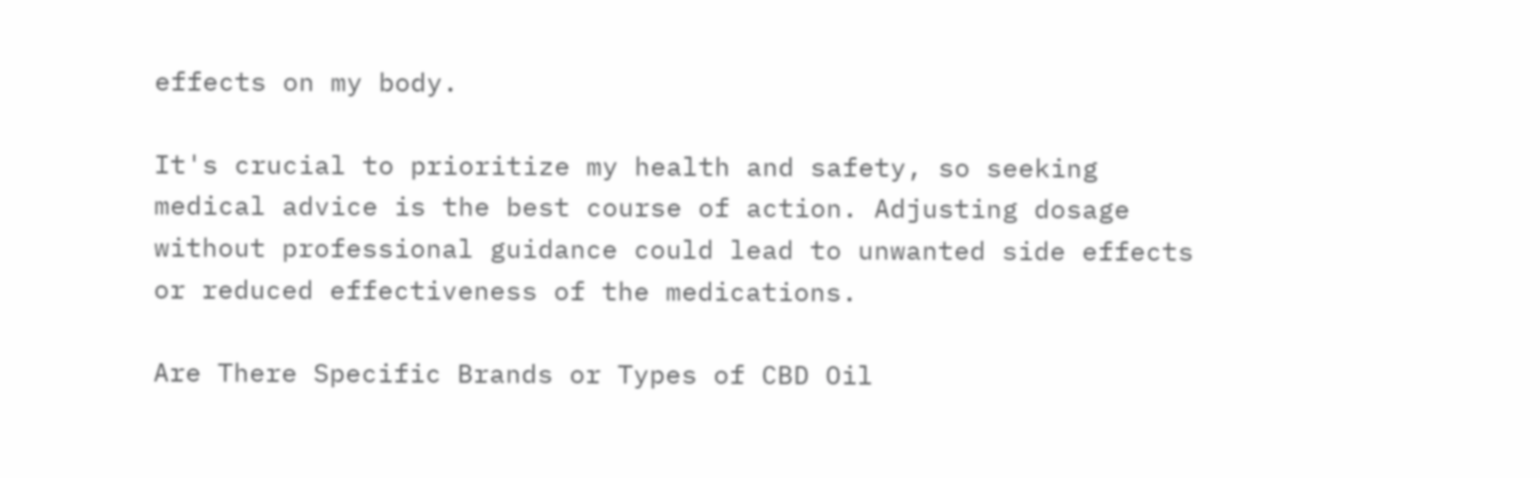effects on my body.

It's crucial to prioritize my health and safety, so seeking medical advice is the best course of action. Adjusting dosage without professional guidance could lead to unwanted side effects or reduced effectiveness of the medications.

Are There Specific Brands or Types of CBD Oil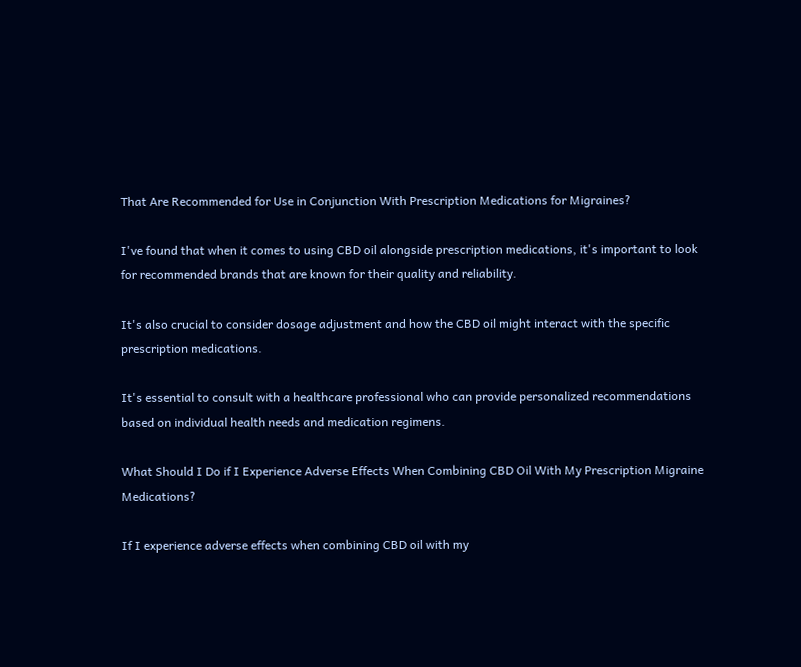That Are Recommended for Use in Conjunction With Prescription Medications for Migraines?

I've found that when it comes to using CBD oil alongside prescription medications, it's important to look for recommended brands that are known for their quality and reliability.

It's also crucial to consider dosage adjustment and how the CBD oil might interact with the specific prescription medications.

It's essential to consult with a healthcare professional who can provide personalized recommendations based on individual health needs and medication regimens.

What Should I Do if I Experience Adverse Effects When Combining CBD Oil With My Prescription Migraine Medications?

If I experience adverse effects when combining CBD oil with my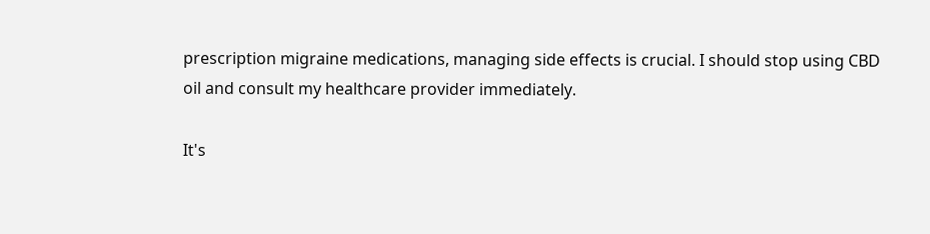prescription migraine medications, managing side effects is crucial. I should stop using CBD oil and consult my healthcare provider immediately.

It's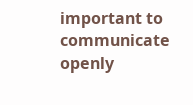important to communicate openly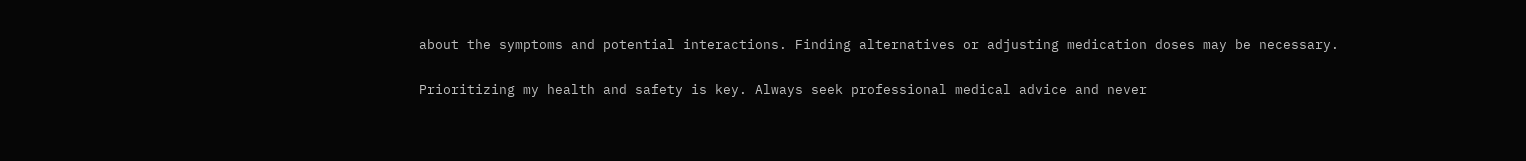about the symptoms and potential interactions. Finding alternatives or adjusting medication doses may be necessary.

Prioritizing my health and safety is key. Always seek professional medical advice and never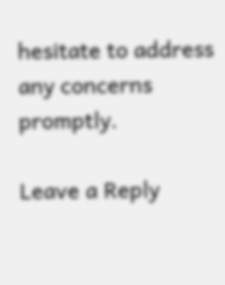hesitate to address any concerns promptly.

Leave a Reply